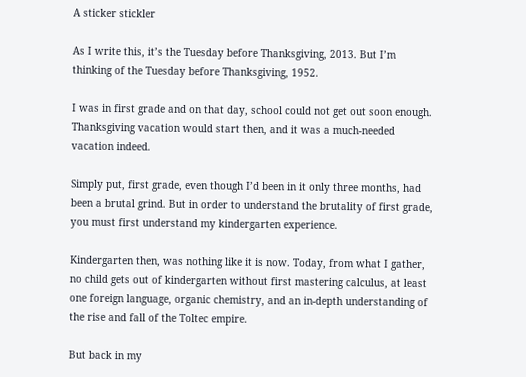A sticker stickler

As I write this, it’s the Tuesday before Thanksgiving, 2013. But I’m thinking of the Tuesday before Thanksgiving, 1952.

I was in first grade and on that day, school could not get out soon enough. Thanksgiving vacation would start then, and it was a much-needed vacation indeed.

Simply put, first grade, even though I’d been in it only three months, had been a brutal grind. But in order to understand the brutality of first grade, you must first understand my kindergarten experience.

Kindergarten then, was nothing like it is now. Today, from what I gather, no child gets out of kindergarten without first mastering calculus, at least one foreign language, organic chemistry, and an in-depth understanding of the rise and fall of the Toltec empire.

But back in my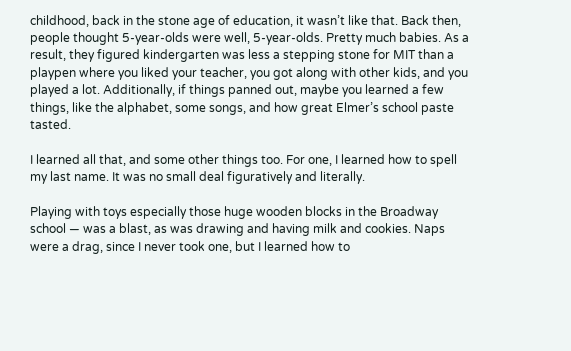childhood, back in the stone age of education, it wasn’t like that. Back then, people thought 5-year-olds were well, 5-year-olds. Pretty much babies. As a result, they figured kindergarten was less a stepping stone for MIT than a playpen where you liked your teacher, you got along with other kids, and you played a lot. Additionally, if things panned out, maybe you learned a few things, like the alphabet, some songs, and how great Elmer’s school paste tasted.

I learned all that, and some other things too. For one, I learned how to spell my last name. It was no small deal figuratively and literally.

Playing with toys especially those huge wooden blocks in the Broadway school — was a blast, as was drawing and having milk and cookies. Naps were a drag, since I never took one, but I learned how to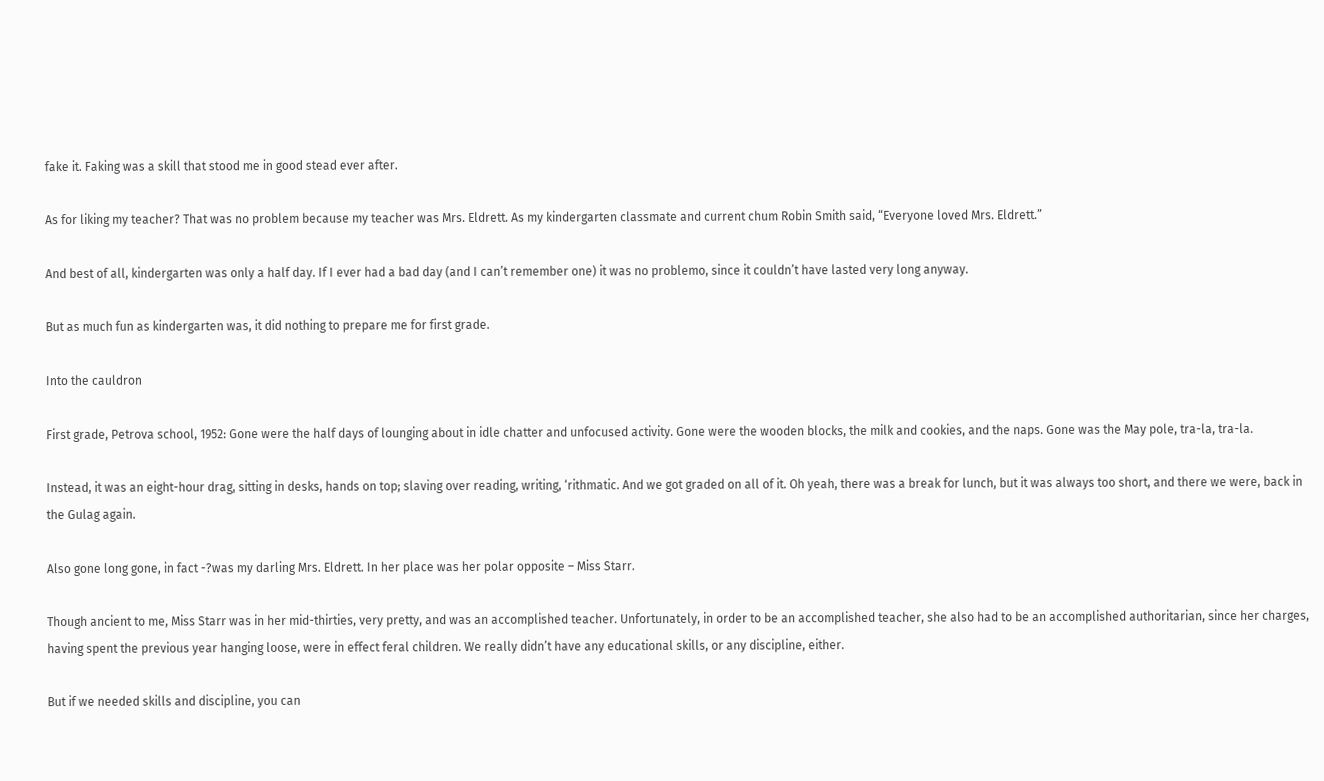fake it. Faking was a skill that stood me in good stead ever after.

As for liking my teacher? That was no problem because my teacher was Mrs. Eldrett. As my kindergarten classmate and current chum Robin Smith said, “Everyone loved Mrs. Eldrett.”

And best of all, kindergarten was only a half day. If I ever had a bad day (and I can’t remember one) it was no problemo, since it couldn’t have lasted very long anyway.

But as much fun as kindergarten was, it did nothing to prepare me for first grade.

Into the cauldron

First grade, Petrova school, 1952: Gone were the half days of lounging about in idle chatter and unfocused activity. Gone were the wooden blocks, the milk and cookies, and the naps. Gone was the May pole, tra-la, tra-la.

Instead, it was an eight-hour drag, sitting in desks, hands on top; slaving over reading, writing, ‘rithmatic. And we got graded on all of it. Oh yeah, there was a break for lunch, but it was always too short, and there we were, back in the Gulag again.

Also gone long gone, in fact -?was my darling Mrs. Eldrett. In her place was her polar opposite – Miss Starr.

Though ancient to me, Miss Starr was in her mid-thirties, very pretty, and was an accomplished teacher. Unfortunately, in order to be an accomplished teacher, she also had to be an accomplished authoritarian, since her charges, having spent the previous year hanging loose, were in effect feral children. We really didn’t have any educational skills, or any discipline, either.

But if we needed skills and discipline, you can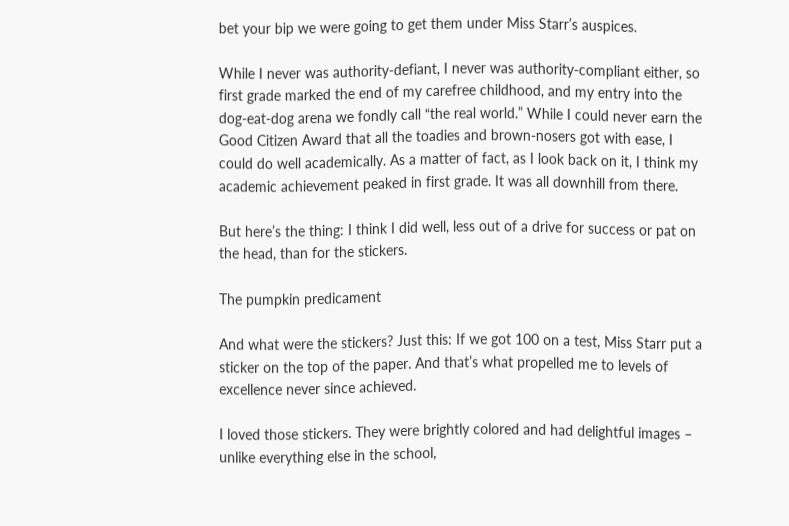bet your bip we were going to get them under Miss Starr’s auspices.

While I never was authority-defiant, I never was authority-compliant either, so first grade marked the end of my carefree childhood, and my entry into the dog-eat-dog arena we fondly call “the real world.” While I could never earn the Good Citizen Award that all the toadies and brown-nosers got with ease, I could do well academically. As a matter of fact, as I look back on it, I think my academic achievement peaked in first grade. It was all downhill from there.

But here’s the thing: I think I did well, less out of a drive for success or pat on the head, than for the stickers.

The pumpkin predicament

And what were the stickers? Just this: If we got 100 on a test, Miss Starr put a sticker on the top of the paper. And that’s what propelled me to levels of excellence never since achieved.

I loved those stickers. They were brightly colored and had delightful images – unlike everything else in the school,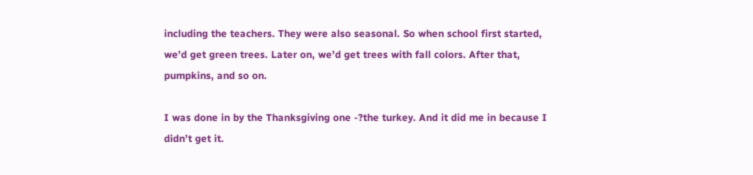including the teachers. They were also seasonal. So when school first started, we’d get green trees. Later on, we’d get trees with fall colors. After that, pumpkins, and so on.

I was done in by the Thanksgiving one -?the turkey. And it did me in because I didn’t get it.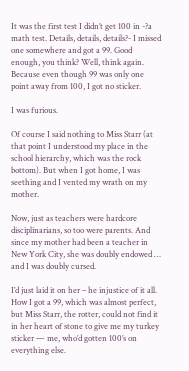It was the first test I didn’t get 100 in -?a math test. Details, details, details?- I missed one somewhere and got a 99. Good enough, you think? Well, think again. Because even though 99 was only one point away from 100, I got no sticker.

I was furious.

Of course I said nothing to Miss Starr (at that point I understood my place in the school hierarchy, which was the rock bottom). But when I got home, I was seething and I vented my wrath on my mother.

Now, just as teachers were hardcore disciplinarians, so too were parents. And since my mother had been a teacher in New York City, she was doubly endowed … and I was doubly cursed.

I’d just laid it on her – he injustice of it all. How I got a 99, which was almost perfect, but Miss Starr, the rotter, could not find it in her heart of stone to give me my turkey sticker — me, who’d gotten 100’s on everything else.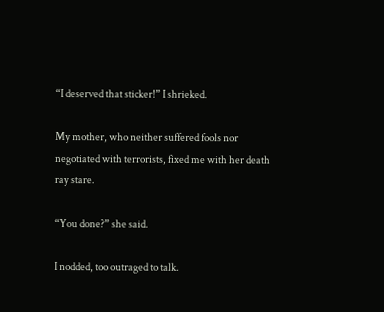“I deserved that sticker!” I shrieked.

My mother, who neither suffered fools nor negotiated with terrorists, fixed me with her death ray stare.

“You done?” she said.

I nodded, too outraged to talk.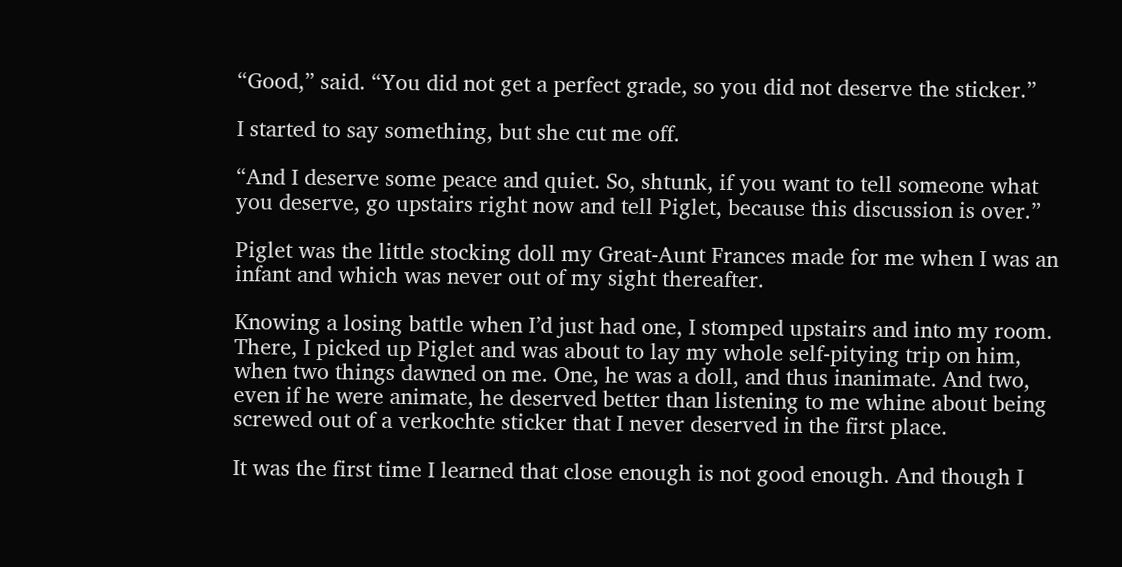“Good,” said. “You did not get a perfect grade, so you did not deserve the sticker.”

I started to say something, but she cut me off.

“And I deserve some peace and quiet. So, shtunk, if you want to tell someone what you deserve, go upstairs right now and tell Piglet, because this discussion is over.”

Piglet was the little stocking doll my Great-Aunt Frances made for me when I was an infant and which was never out of my sight thereafter.

Knowing a losing battle when I’d just had one, I stomped upstairs and into my room. There, I picked up Piglet and was about to lay my whole self-pitying trip on him, when two things dawned on me. One, he was a doll, and thus inanimate. And two, even if he were animate, he deserved better than listening to me whine about being screwed out of a verkochte sticker that I never deserved in the first place.

It was the first time I learned that close enough is not good enough. And though I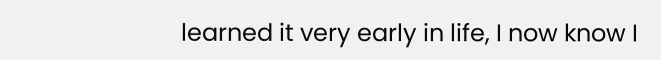learned it very early in life, I now know I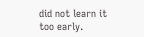did not learn it too early.